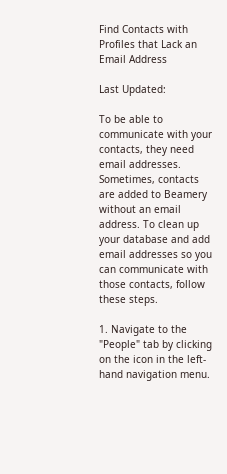Find Contacts with Profiles that Lack an Email Address

Last Updated:

To be able to communicate with your contacts, they need email addresses. Sometimes, contacts are added to Beamery without an email address. To clean up your database and add email addresses so you can communicate with those contacts, follow these steps.

1. Navigate to the "People" tab by clicking on the icon in the left-hand navigation menu.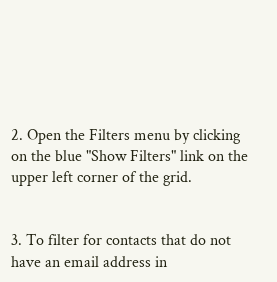2. Open the Filters menu by clicking on the blue "Show Filters" link on the upper left corner of the grid.


3. To filter for contacts that do not have an email address in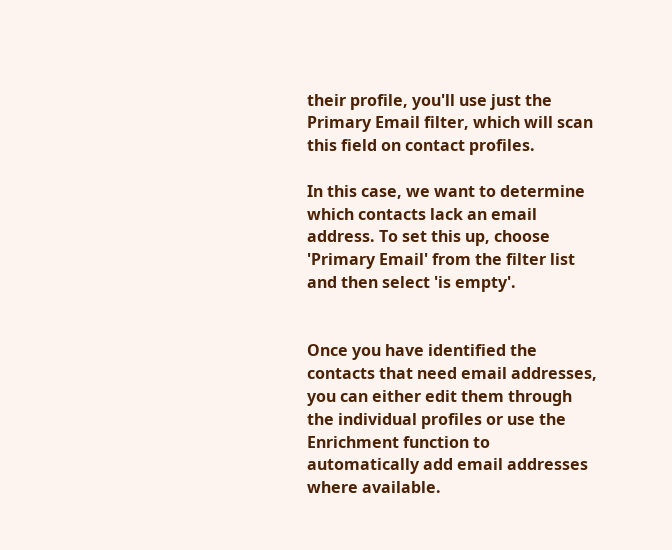their profile, you'll use just the Primary Email filter, which will scan this field on contact profiles.

In this case, we want to determine which contacts lack an email address. To set this up, choose 'Primary Email' from the filter list and then select 'is empty'.


Once you have identified the contacts that need email addresses, you can either edit them through the individual profiles or use the Enrichment function to automatically add email addresses where available.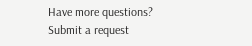Have more questions? Submit a request